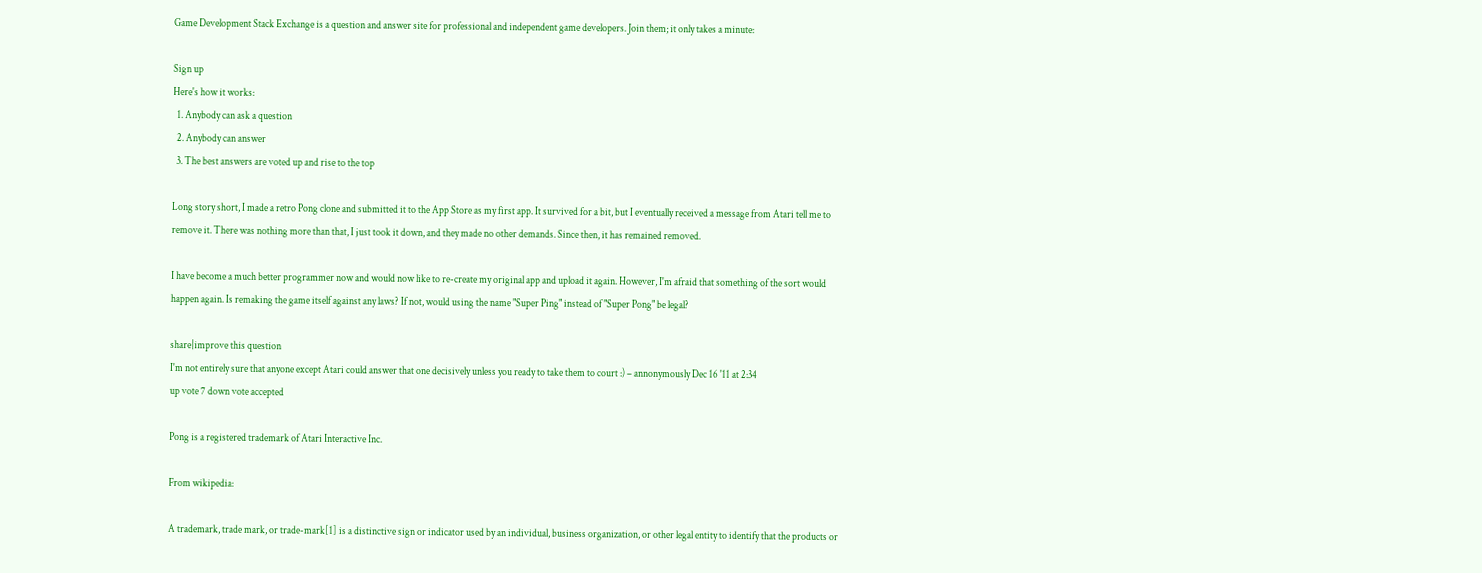Game Development Stack Exchange is a question and answer site for professional and independent game developers. Join them; it only takes a minute:

Sign up
Here's how it works:
  1. Anybody can ask a question
  2. Anybody can answer
  3. The best answers are voted up and rise to the top

Long story short, I made a retro Pong clone and submitted it to the App Store as my first app. It survived for a bit, but I eventually received a message from Atari tell me to remove it. There was nothing more than that, I just took it down, and they made no other demands. Since then, it has remained removed.

I have become a much better programmer now and would now like to re-create my original app and upload it again. However, I'm afraid that something of the sort would happen again. Is remaking the game itself against any laws? If not, would using the name "Super Ping" instead of "Super Pong" be legal?

share|improve this question
I'm not entirely sure that anyone except Atari could answer that one decisively unless you ready to take them to court :) – annonymously Dec 16 '11 at 2:34
up vote 7 down vote accepted

Pong is a registered trademark of Atari Interactive Inc.

From wikipedia:

A trademark, trade mark, or trade-mark[1] is a distinctive sign or indicator used by an individual, business organization, or other legal entity to identify that the products or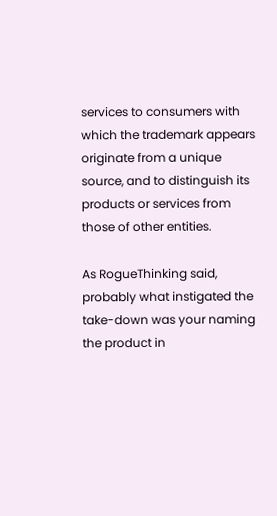services to consumers with which the trademark appears originate from a unique source, and to distinguish its products or services from those of other entities.

As RogueThinking said, probably what instigated the take-down was your naming the product in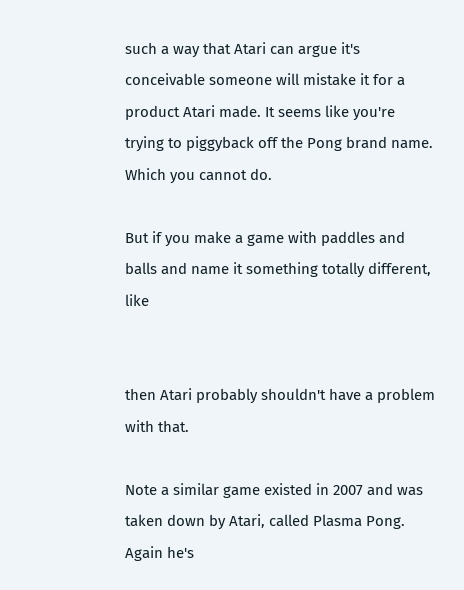such a way that Atari can argue it's conceivable someone will mistake it for a product Atari made. It seems like you're trying to piggyback off the Pong brand name. Which you cannot do.

But if you make a game with paddles and balls and name it something totally different, like


then Atari probably shouldn't have a problem with that.

Note a similar game existed in 2007 and was taken down by Atari, called Plasma Pong. Again he's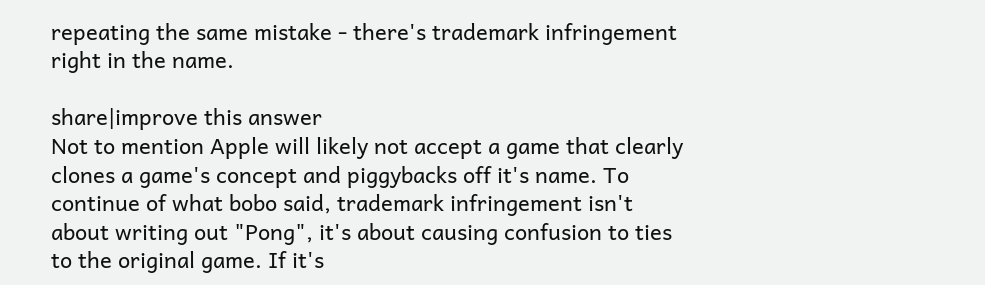repeating the same mistake - there's trademark infringement right in the name.

share|improve this answer
Not to mention Apple will likely not accept a game that clearly clones a game's concept and piggybacks off it's name. To continue of what bobo said, trademark infringement isn't about writing out "Pong", it's about causing confusion to ties to the original game. If it's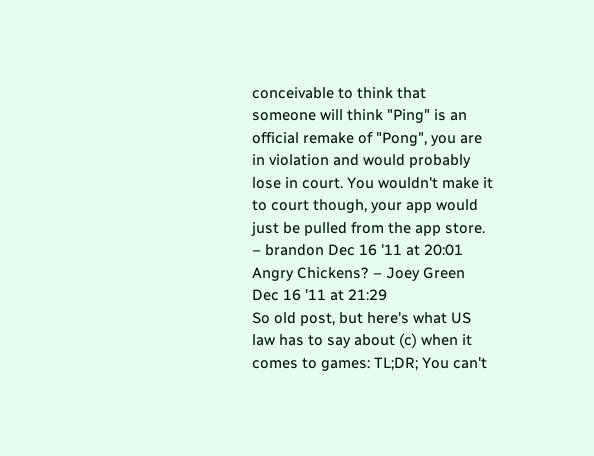conceivable to think that someone will think "Ping" is an official remake of "Pong", you are in violation and would probably lose in court. You wouldn't make it to court though, your app would just be pulled from the app store. – brandon Dec 16 '11 at 20:01
Angry Chickens? – Joey Green Dec 16 '11 at 21:29
So old post, but here's what US law has to say about (c) when it comes to games: TL;DR; You can't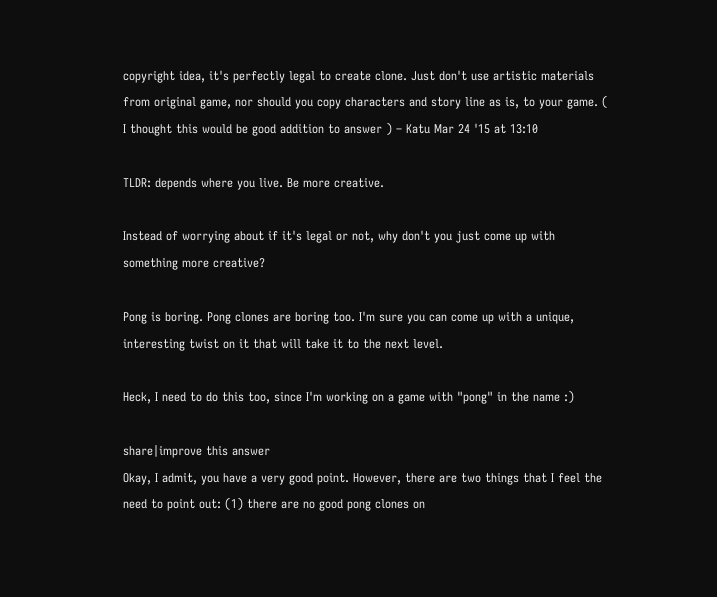copyright idea, it's perfectly legal to create clone. Just don't use artistic materials from original game, nor should you copy characters and story line as is, to your game. ( I thought this would be good addition to answer ) – Katu Mar 24 '15 at 13:10

TLDR: depends where you live. Be more creative.

Instead of worrying about if it's legal or not, why don't you just come up with something more creative?

Pong is boring. Pong clones are boring too. I'm sure you can come up with a unique, interesting twist on it that will take it to the next level.

Heck, I need to do this too, since I'm working on a game with "pong" in the name :)

share|improve this answer
Okay, I admit, you have a very good point. However, there are two things that I feel the need to point out: (1) there are no good pong clones on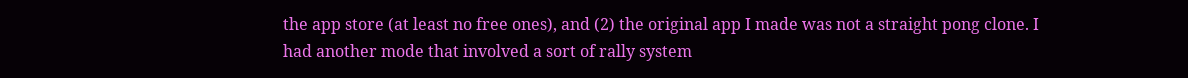the app store (at least no free ones), and (2) the original app I made was not a straight pong clone. I had another mode that involved a sort of rally system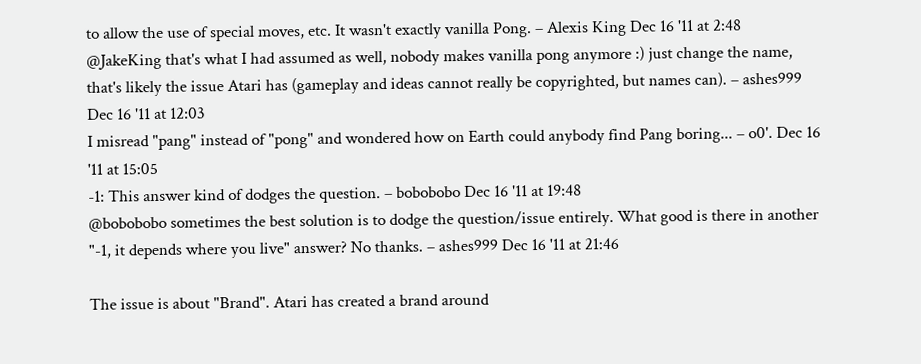to allow the use of special moves, etc. It wasn't exactly vanilla Pong. – Alexis King Dec 16 '11 at 2:48
@JakeKing that's what I had assumed as well, nobody makes vanilla pong anymore :) just change the name, that's likely the issue Atari has (gameplay and ideas cannot really be copyrighted, but names can). – ashes999 Dec 16 '11 at 12:03
I misread "pang" instead of "pong" and wondered how on Earth could anybody find Pang boring... – o0'. Dec 16 '11 at 15:05
-1: This answer kind of dodges the question. – bobobobo Dec 16 '11 at 19:48
@bobobobo sometimes the best solution is to dodge the question/issue entirely. What good is there in another "-1, it depends where you live" answer? No thanks. – ashes999 Dec 16 '11 at 21:46

The issue is about "Brand". Atari has created a brand around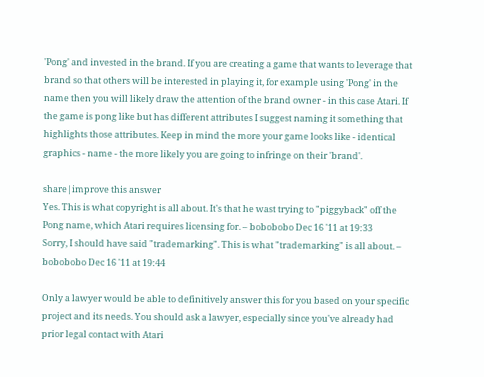'Pong' and invested in the brand. If you are creating a game that wants to leverage that brand so that others will be interested in playing it, for example using 'Pong' in the name then you will likely draw the attention of the brand owner - in this case Atari. If the game is pong like but has different attributes I suggest naming it something that highlights those attributes. Keep in mind the more your game looks like - identical graphics - name - the more likely you are going to infringe on their 'brand'.

share|improve this answer
Yes. This is what copyright is all about. It's that he wast trying to "piggyback" off the Pong name, which Atari requires licensing for. – bobobobo Dec 16 '11 at 19:33
Sorry, I should have said "trademarking". This is what "trademarking" is all about. – bobobobo Dec 16 '11 at 19:44

Only a lawyer would be able to definitively answer this for you based on your specific project and its needs. You should ask a lawyer, especially since you've already had prior legal contact with Atari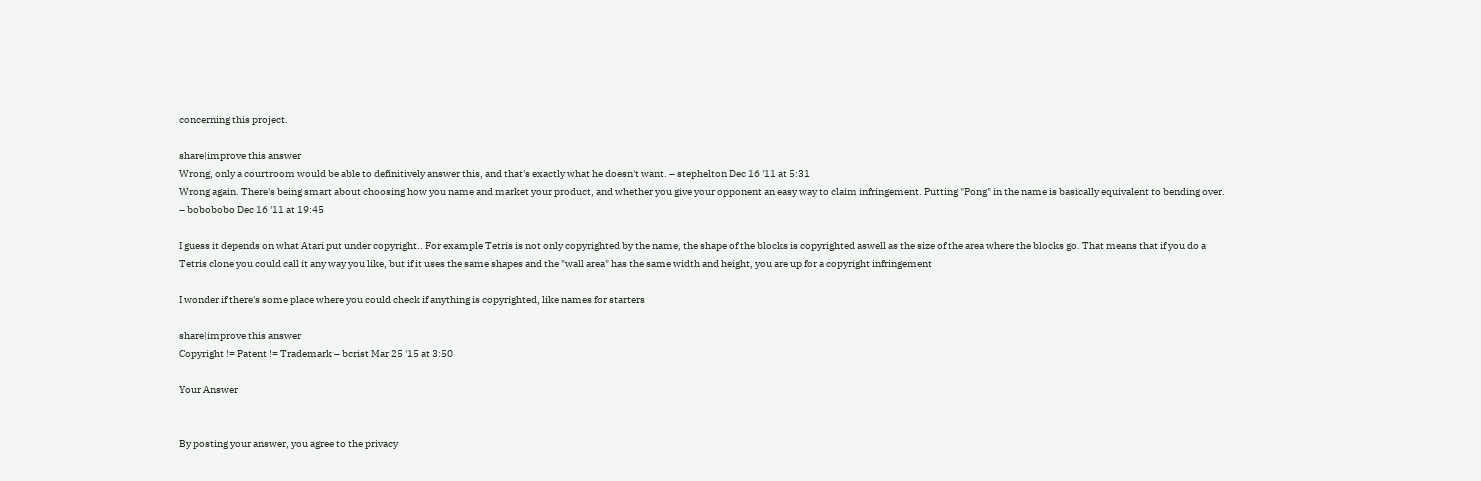concerning this project.

share|improve this answer
Wrong, only a courtroom would be able to definitively answer this, and that's exactly what he doesn't want. – stephelton Dec 16 '11 at 5:31
Wrong again. There's being smart about choosing how you name and market your product, and whether you give your opponent an easy way to claim infringement. Putting "Pong" in the name is basically equivalent to bending over. – bobobobo Dec 16 '11 at 19:45

I guess it depends on what Atari put under copyright.. For example Tetris is not only copyrighted by the name, the shape of the blocks is copyrighted aswell as the size of the area where the blocks go. That means that if you do a Tetris clone you could call it any way you like, but if it uses the same shapes and the "wall area" has the same width and height, you are up for a copyright infringement

I wonder if there's some place where you could check if anything is copyrighted, like names for starters

share|improve this answer
Copyright != Patent != Trademark – bcrist Mar 25 '15 at 3:50

Your Answer


By posting your answer, you agree to the privacy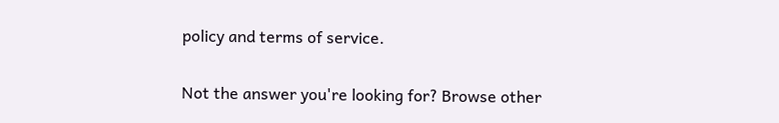policy and terms of service.

Not the answer you're looking for? Browse other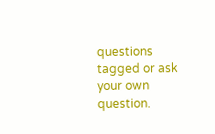questions tagged or ask your own question.